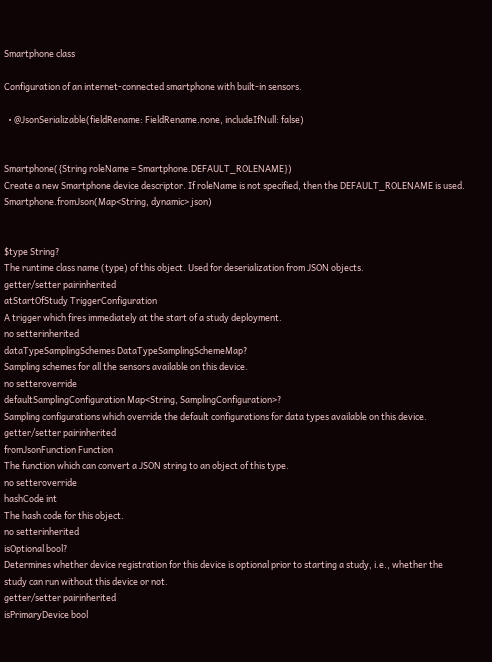Smartphone class

Configuration of an internet-connected smartphone with built-in sensors.

  • @JsonSerializable(fieldRename: FieldRename.none, includeIfNull: false)


Smartphone({String roleName = Smartphone.DEFAULT_ROLENAME})
Create a new Smartphone device descriptor. If roleName is not specified, then the DEFAULT_ROLENAME is used.
Smartphone.fromJson(Map<String, dynamic> json)


$type String?
The runtime class name (type) of this object. Used for deserialization from JSON objects.
getter/setter pairinherited
atStartOfStudy TriggerConfiguration
A trigger which fires immediately at the start of a study deployment.
no setterinherited
dataTypeSamplingSchemes DataTypeSamplingSchemeMap?
Sampling schemes for all the sensors available on this device.
no setteroverride
defaultSamplingConfiguration Map<String, SamplingConfiguration>?
Sampling configurations which override the default configurations for data types available on this device.
getter/setter pairinherited
fromJsonFunction Function
The function which can convert a JSON string to an object of this type.
no setteroverride
hashCode int
The hash code for this object.
no setterinherited
isOptional bool?
Determines whether device registration for this device is optional prior to starting a study, i.e., whether the study can run without this device or not.
getter/setter pairinherited
isPrimaryDevice bool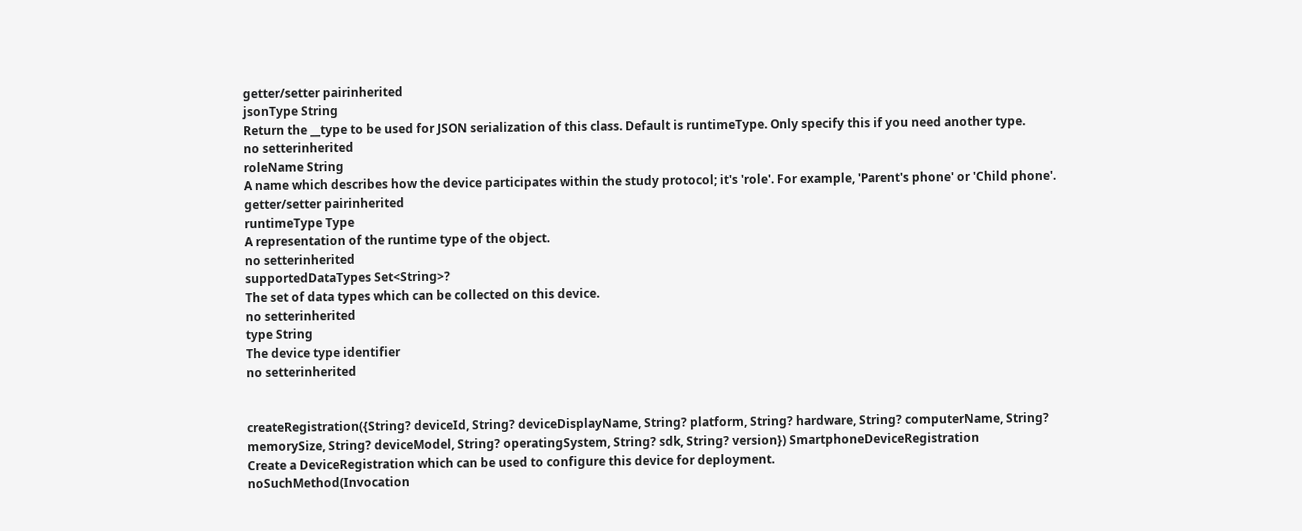getter/setter pairinherited
jsonType String
Return the __type to be used for JSON serialization of this class. Default is runtimeType. Only specify this if you need another type.
no setterinherited
roleName String
A name which describes how the device participates within the study protocol; it's 'role'. For example, 'Parent's phone' or 'Child phone'.
getter/setter pairinherited
runtimeType Type
A representation of the runtime type of the object.
no setterinherited
supportedDataTypes Set<String>?
The set of data types which can be collected on this device.
no setterinherited
type String
The device type identifier
no setterinherited


createRegistration({String? deviceId, String? deviceDisplayName, String? platform, String? hardware, String? computerName, String? memorySize, String? deviceModel, String? operatingSystem, String? sdk, String? version}) SmartphoneDeviceRegistration
Create a DeviceRegistration which can be used to configure this device for deployment.
noSuchMethod(Invocation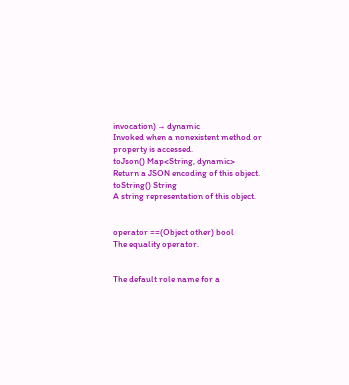invocation) → dynamic
Invoked when a nonexistent method or property is accessed.
toJson() Map<String, dynamic>
Return a JSON encoding of this object.
toString() String
A string representation of this object.


operator ==(Object other) bool
The equality operator.


The default role name for a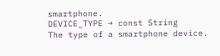smartphone.
DEVICE_TYPE → const String
The type of a smartphone device.